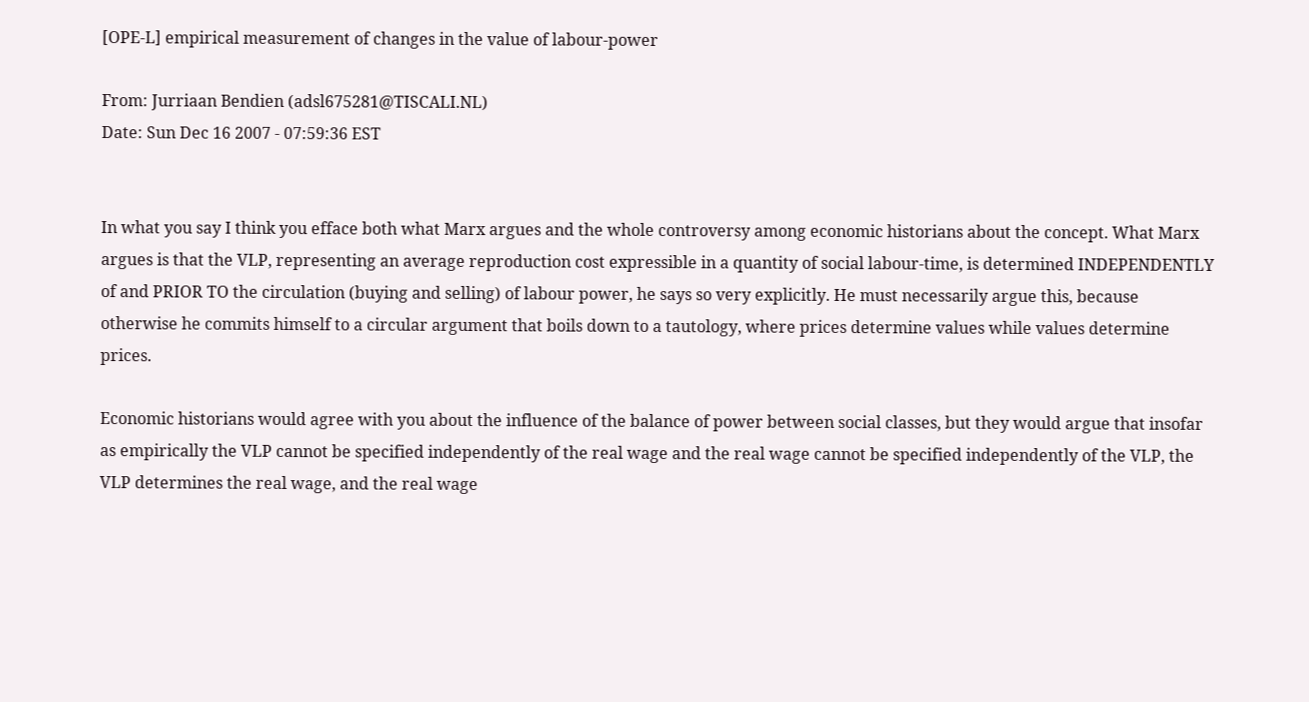[OPE-L] empirical measurement of changes in the value of labour-power

From: Jurriaan Bendien (adsl675281@TISCALI.NL)
Date: Sun Dec 16 2007 - 07:59:36 EST


In what you say I think you efface both what Marx argues and the whole controversy among economic historians about the concept. What Marx argues is that the VLP, representing an average reproduction cost expressible in a quantity of social labour-time, is determined INDEPENDENTLY of and PRIOR TO the circulation (buying and selling) of labour power, he says so very explicitly. He must necessarily argue this, because otherwise he commits himself to a circular argument that boils down to a tautology, where prices determine values while values determine prices.

Economic historians would agree with you about the influence of the balance of power between social classes, but they would argue that insofar as empirically the VLP cannot be specified independently of the real wage and the real wage cannot be specified independently of the VLP, the VLP determines the real wage, and the real wage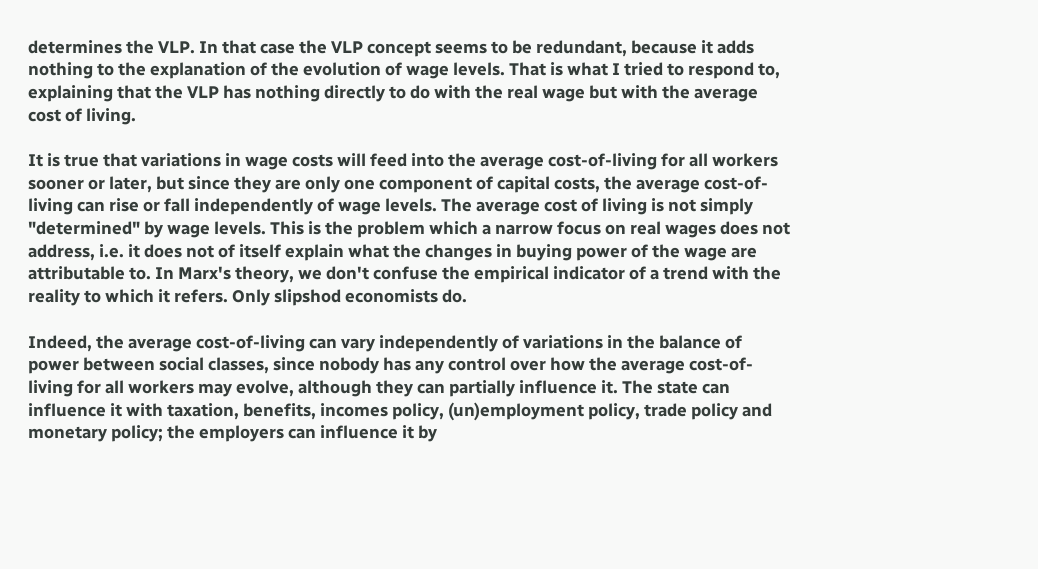determines the VLP. In that case the VLP concept seems to be redundant, because it adds nothing to the explanation of the evolution of wage levels. That is what I tried to respond to, explaining that the VLP has nothing directly to do with the real wage but with the average cost of living.

It is true that variations in wage costs will feed into the average cost-of-living for all workers sooner or later, but since they are only one component of capital costs, the average cost-of-living can rise or fall independently of wage levels. The average cost of living is not simply "determined" by wage levels. This is the problem which a narrow focus on real wages does not address, i.e. it does not of itself explain what the changes in buying power of the wage are attributable to. In Marx's theory, we don't confuse the empirical indicator of a trend with the reality to which it refers. Only slipshod economists do.

Indeed, the average cost-of-living can vary independently of variations in the balance of power between social classes, since nobody has any control over how the average cost-of-living for all workers may evolve, although they can partially influence it. The state can influence it with taxation, benefits, incomes policy, (un)employment policy, trade policy and monetary policy; the employers can influence it by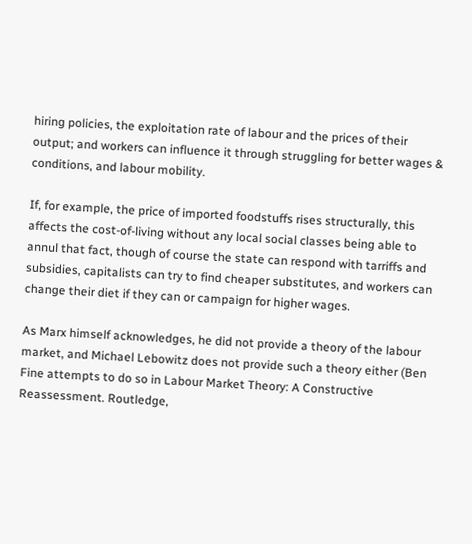hiring policies, the exploitation rate of labour and the prices of their output; and workers can influence it through struggling for better wages & conditions, and labour mobility.

If, for example, the price of imported foodstuffs rises structurally, this affects the cost-of-living without any local social classes being able to annul that fact, though of course the state can respond with tarriffs and subsidies, capitalists can try to find cheaper substitutes, and workers can change their diet if they can or campaign for higher wages.

As Marx himself acknowledges, he did not provide a theory of the labour market, and Michael Lebowitz does not provide such a theory either (Ben Fine attempts to do so in Labour Market Theory: A Constructive Reassessment. Routledge,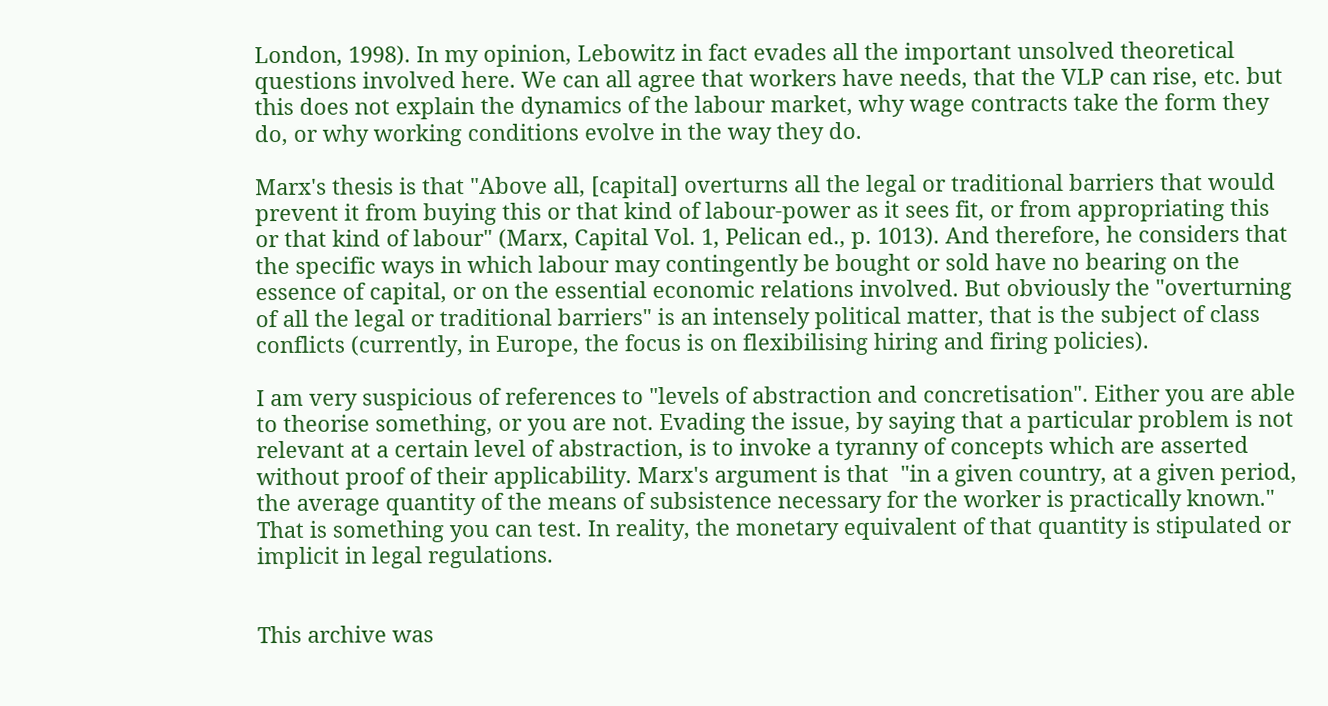London, 1998). In my opinion, Lebowitz in fact evades all the important unsolved theoretical questions involved here. We can all agree that workers have needs, that the VLP can rise, etc. but this does not explain the dynamics of the labour market, why wage contracts take the form they do, or why working conditions evolve in the way they do.

Marx's thesis is that "Above all, [capital] overturns all the legal or traditional barriers that would prevent it from buying this or that kind of labour-power as it sees fit, or from appropriating this or that kind of labour" (Marx, Capital Vol. 1, Pelican ed., p. 1013). And therefore, he considers that the specific ways in which labour may contingently be bought or sold have no bearing on the essence of capital, or on the essential economic relations involved. But obviously the "overturning of all the legal or traditional barriers" is an intensely political matter, that is the subject of class conflicts (currently, in Europe, the focus is on flexibilising hiring and firing policies).

I am very suspicious of references to "levels of abstraction and concretisation". Either you are able to theorise something, or you are not. Evading the issue, by saying that a particular problem is not relevant at a certain level of abstraction, is to invoke a tyranny of concepts which are asserted without proof of their applicability. Marx's argument is that  "in a given country, at a given period, the average quantity of the means of subsistence necessary for the worker is practically known." That is something you can test. In reality, the monetary equivalent of that quantity is stipulated or implicit in legal regulations.


This archive was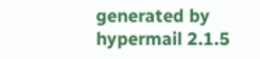generated by hypermail 2.1.5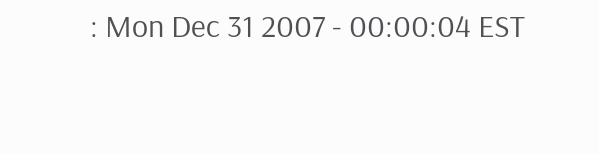: Mon Dec 31 2007 - 00:00:04 EST